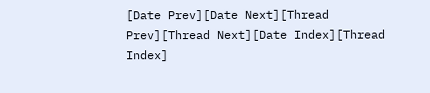[Date Prev][Date Next][Thread Prev][Thread Next][Date Index][Thread Index]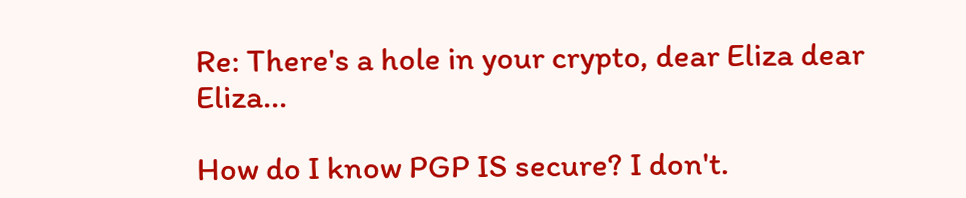Re: There's a hole in your crypto, dear Eliza dear Eliza...

How do I know PGP IS secure? I don't.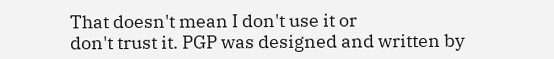That doesn't mean I don't use it or
don't trust it. PGP was designed and written by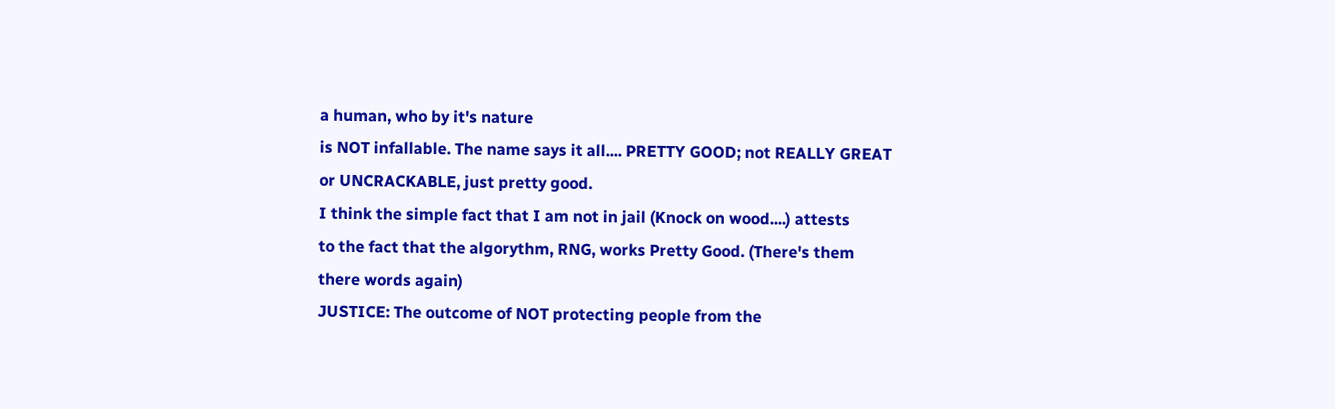a human, who by it's nature
is NOT infallable. The name says it all.... PRETTY GOOD; not REALLY GREAT
or UNCRACKABLE, just pretty good.
I think the simple fact that I am not in jail (Knock on wood....) attests
to the fact that the algorythm, RNG, works Pretty Good. (There's them
there words again)
JUSTICE: The outcome of NOT protecting people from the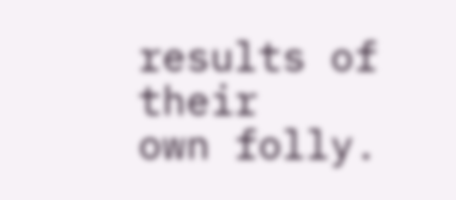results of their
own folly.